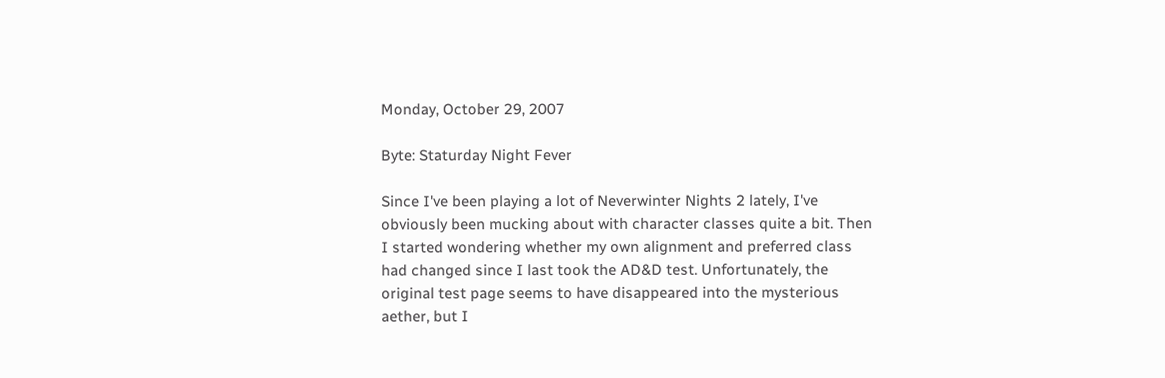Monday, October 29, 2007

Byte: Staturday Night Fever

Since I've been playing a lot of Neverwinter Nights 2 lately, I've obviously been mucking about with character classes quite a bit. Then I started wondering whether my own alignment and preferred class had changed since I last took the AD&D test. Unfortunately, the original test page seems to have disappeared into the mysterious aether, but I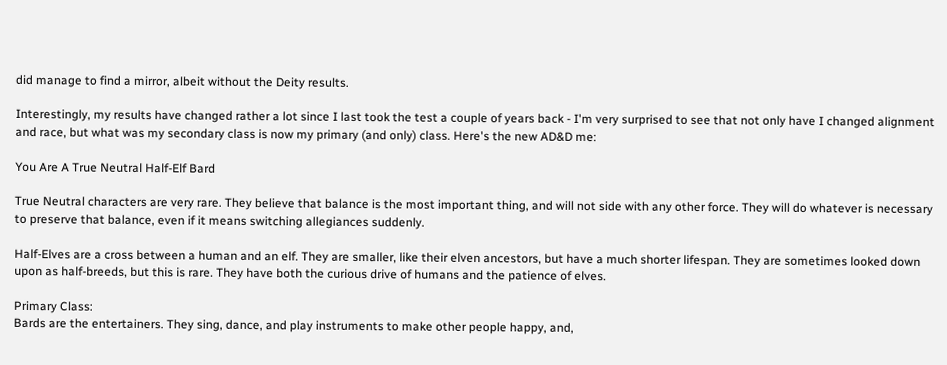did manage to find a mirror, albeit without the Deity results.

Interestingly, my results have changed rather a lot since I last took the test a couple of years back - I'm very surprised to see that not only have I changed alignment and race, but what was my secondary class is now my primary (and only) class. Here's the new AD&D me:

You Are A True Neutral Half-Elf Bard

True Neutral characters are very rare. They believe that balance is the most important thing, and will not side with any other force. They will do whatever is necessary to preserve that balance, even if it means switching allegiances suddenly.

Half-Elves are a cross between a human and an elf. They are smaller, like their elven ancestors, but have a much shorter lifespan. They are sometimes looked down upon as half-breeds, but this is rare. They have both the curious drive of humans and the patience of elves.

Primary Class:
Bards are the entertainers. They sing, dance, and play instruments to make other people happy, and,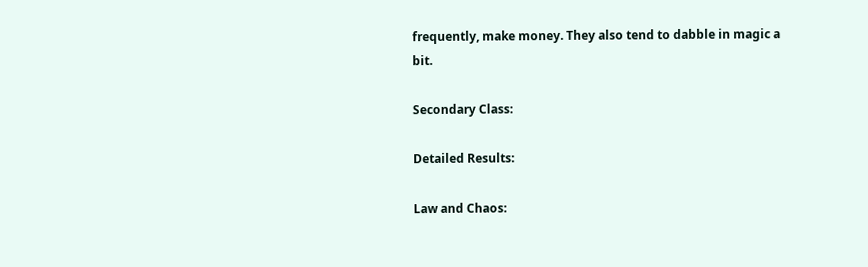frequently, make money. They also tend to dabble in magic a bit.

Secondary Class:

Detailed Results:

Law and Chaos: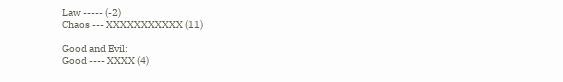Law ----- (-2)
Chaos --- XXXXXXXXXXX (11)

Good and Evil:
Good ---- XXXX (4)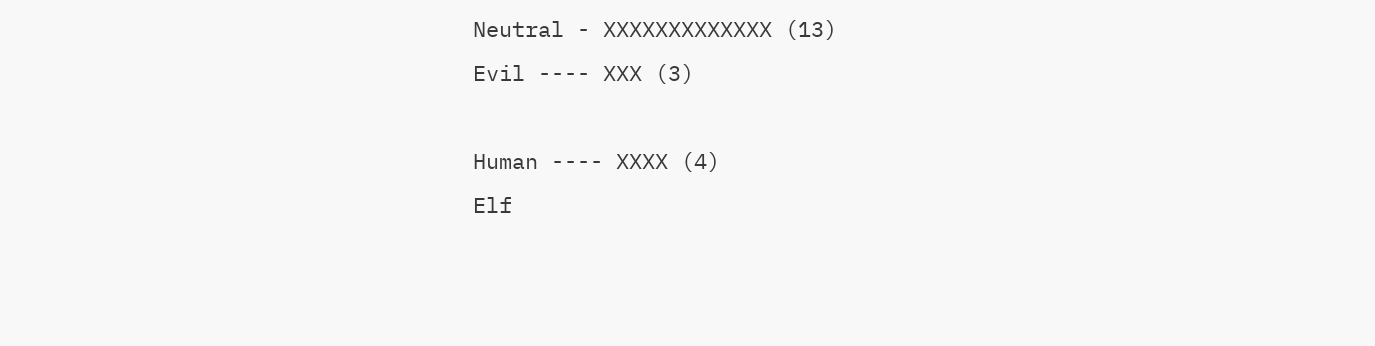Neutral - XXXXXXXXXXXXX (13)
Evil ---- XXX (3)

Human ---- XXXX (4)
Elf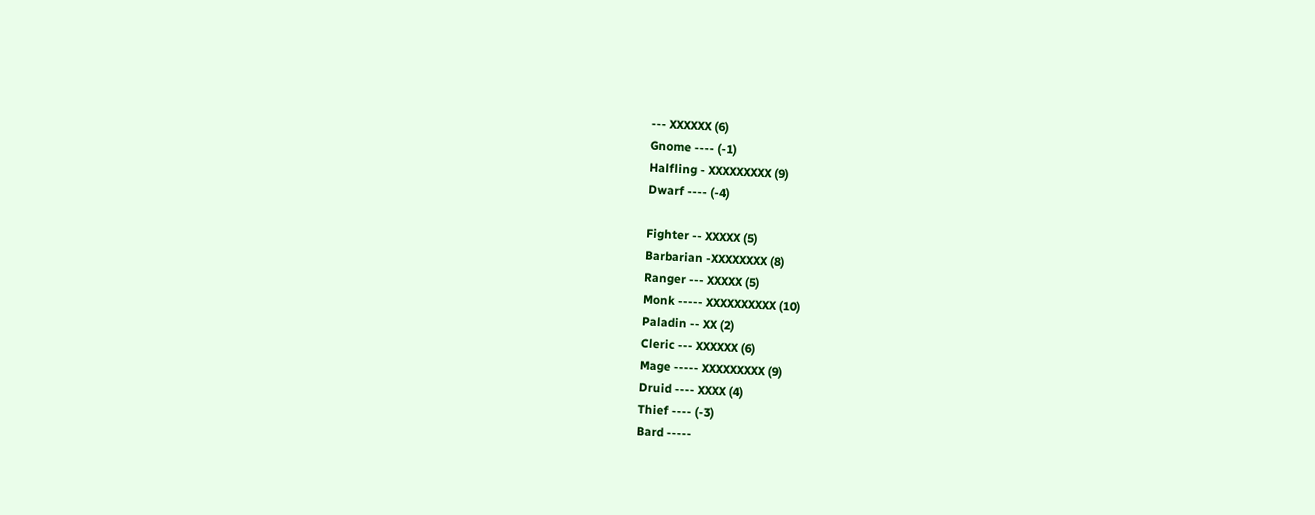--- XXXXXX (6)
Gnome ---- (-1)
Halfling - XXXXXXXXX (9)
Dwarf ---- (-4)

Fighter -- XXXXX (5)
Barbarian -XXXXXXXX (8)
Ranger --- XXXXX (5)
Monk ----- XXXXXXXXXX (10)
Paladin -- XX (2)
Cleric --- XXXXXX (6)
Mage ----- XXXXXXXXX (9)
Druid ---- XXXX (4)
Thief ---- (-3)
Bard -----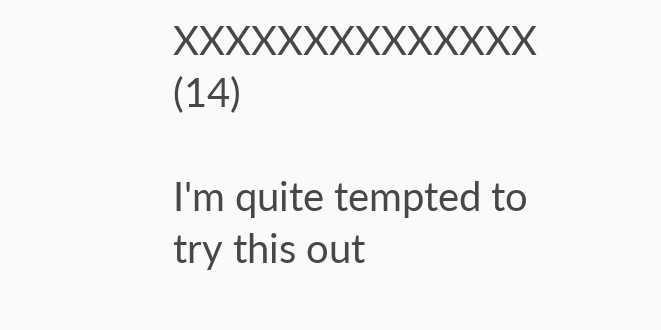XXXXXXXXXXXXXX (14)

I'm quite tempted to try this out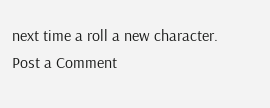next time a roll a new character.
Post a Comment